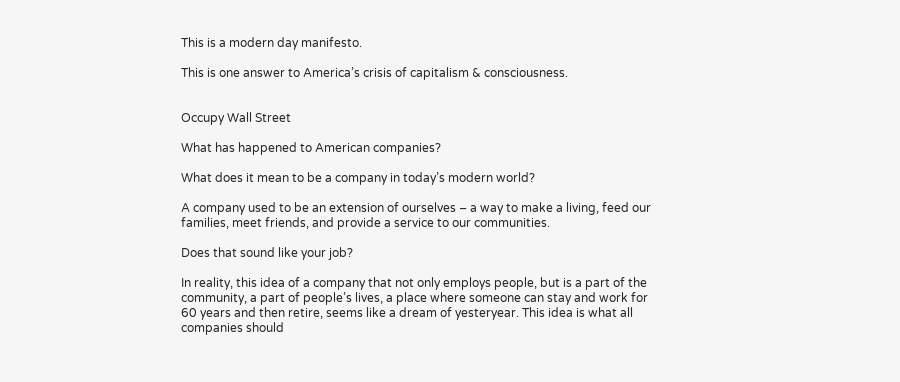This is a modern day manifesto.

This is one answer to America’s crisis of capitalism & consciousness.


Occupy Wall Street

What has happened to American companies?

What does it mean to be a company in today’s modern world?

A company used to be an extension of ourselves – a way to make a living, feed our families, meet friends, and provide a service to our communities.

Does that sound like your job?

In reality, this idea of a company that not only employs people, but is a part of the community, a part of people’s lives, a place where someone can stay and work for 60 years and then retire, seems like a dream of yesteryear. This idea is what all companies should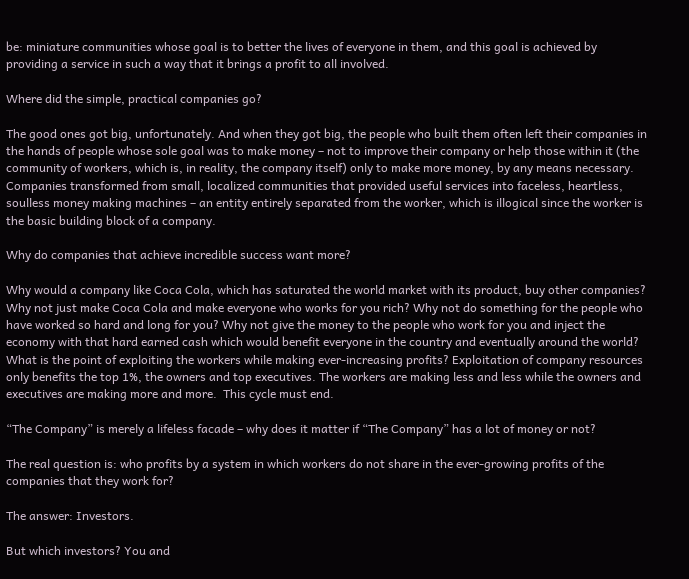be: miniature communities whose goal is to better the lives of everyone in them, and this goal is achieved by providing a service in such a way that it brings a profit to all involved.

Where did the simple, practical companies go?

The good ones got big, unfortunately. And when they got big, the people who built them often left their companies in the hands of people whose sole goal was to make money – not to improve their company or help those within it (the community of workers, which is, in reality, the company itself) only to make more money, by any means necessary. Companies transformed from small, localized communities that provided useful services into faceless, heartless, soulless money making machines – an entity entirely separated from the worker, which is illogical since the worker is the basic building block of a company.

Why do companies that achieve incredible success want more?

Why would a company like Coca Cola, which has saturated the world market with its product, buy other companies? Why not just make Coca Cola and make everyone who works for you rich? Why not do something for the people who have worked so hard and long for you? Why not give the money to the people who work for you and inject the economy with that hard earned cash which would benefit everyone in the country and eventually around the world? What is the point of exploiting the workers while making ever-increasing profits? Exploitation of company resources only benefits the top 1%, the owners and top executives. The workers are making less and less while the owners and executives are making more and more.  This cycle must end.

“The Company” is merely a lifeless facade – why does it matter if “The Company” has a lot of money or not?

The real question is: who profits by a system in which workers do not share in the ever-growing profits of the companies that they work for?

The answer: Investors.

But which investors? You and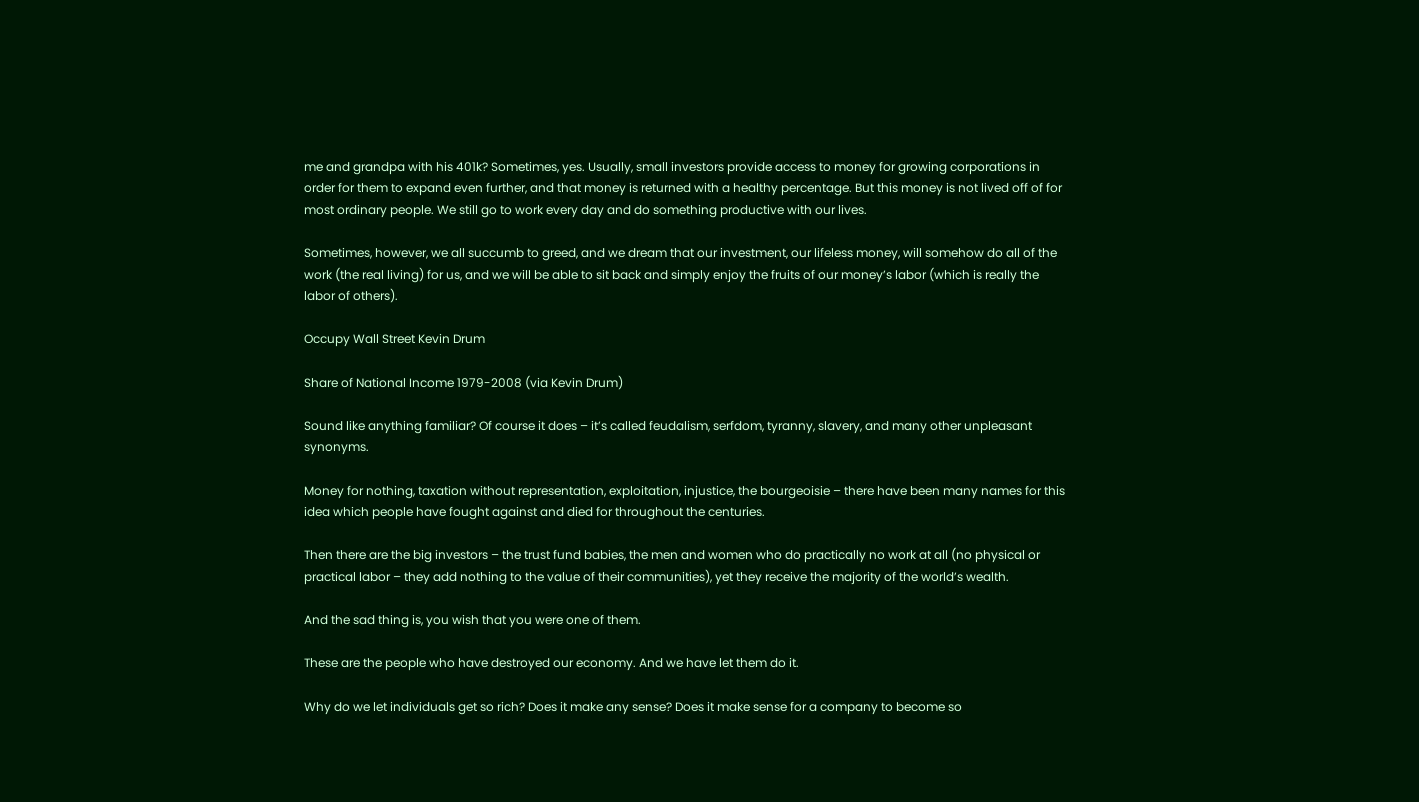me and grandpa with his 401k? Sometimes, yes. Usually, small investors provide access to money for growing corporations in order for them to expand even further, and that money is returned with a healthy percentage. But this money is not lived off of for most ordinary people. We still go to work every day and do something productive with our lives.

Sometimes, however, we all succumb to greed, and we dream that our investment, our lifeless money, will somehow do all of the work (the real living) for us, and we will be able to sit back and simply enjoy the fruits of our money’s labor (which is really the labor of others).

Occupy Wall Street Kevin Drum

Share of National Income 1979-2008 (via Kevin Drum)

Sound like anything familiar? Of course it does – it’s called feudalism, serfdom, tyranny, slavery, and many other unpleasant synonyms.

Money for nothing, taxation without representation, exploitation, injustice, the bourgeoisie – there have been many names for this idea which people have fought against and died for throughout the centuries.

Then there are the big investors – the trust fund babies, the men and women who do practically no work at all (no physical or practical labor – they add nothing to the value of their communities), yet they receive the majority of the world’s wealth.

And the sad thing is, you wish that you were one of them.

These are the people who have destroyed our economy. And we have let them do it.

Why do we let individuals get so rich? Does it make any sense? Does it make sense for a company to become so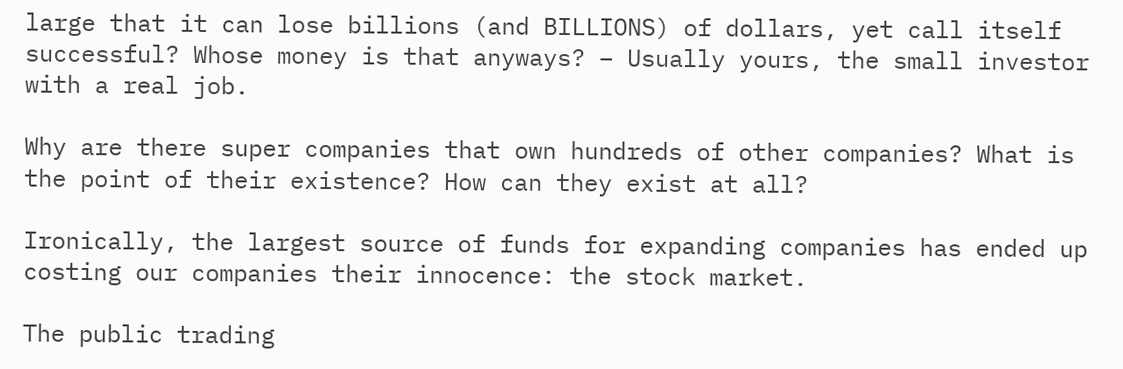large that it can lose billions (and BILLIONS) of dollars, yet call itself successful? Whose money is that anyways? – Usually yours, the small investor with a real job.

Why are there super companies that own hundreds of other companies? What is the point of their existence? How can they exist at all?

Ironically, the largest source of funds for expanding companies has ended up costing our companies their innocence: the stock market.

The public trading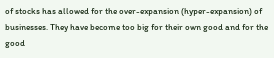of stocks has allowed for the over-expansion (hyper-expansion) of businesses. They have become too big for their own good and for the good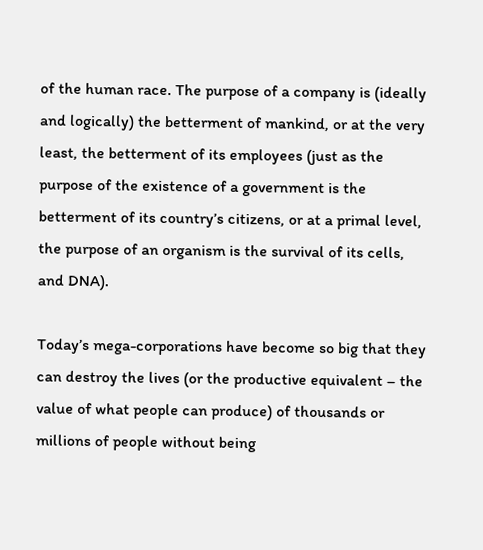of the human race. The purpose of a company is (ideally and logically) the betterment of mankind, or at the very least, the betterment of its employees (just as the purpose of the existence of a government is the betterment of its country’s citizens, or at a primal level, the purpose of an organism is the survival of its cells, and DNA).

Today’s mega-corporations have become so big that they can destroy the lives (or the productive equivalent – the value of what people can produce) of thousands or millions of people without being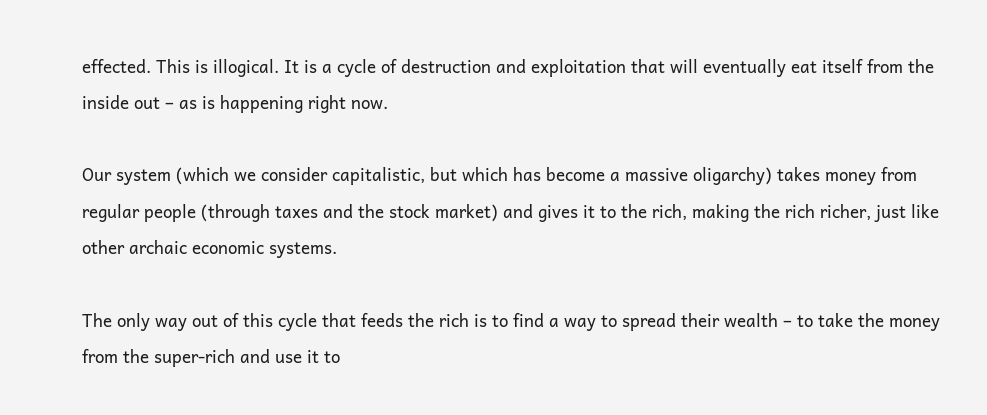effected. This is illogical. It is a cycle of destruction and exploitation that will eventually eat itself from the inside out – as is happening right now.

Our system (which we consider capitalistic, but which has become a massive oligarchy) takes money from regular people (through taxes and the stock market) and gives it to the rich, making the rich richer, just like other archaic economic systems.

The only way out of this cycle that feeds the rich is to find a way to spread their wealth – to take the money from the super-rich and use it to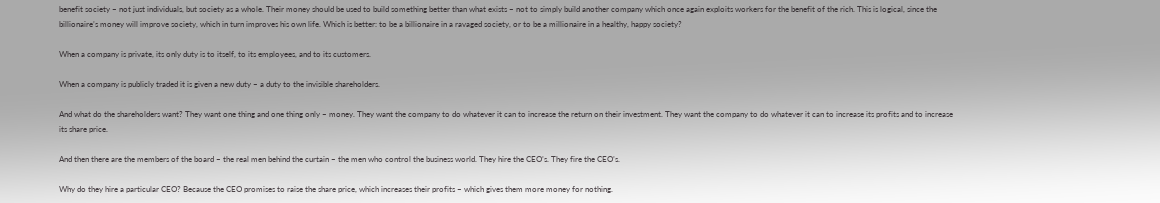benefit society – not just individuals, but society as a whole. Their money should be used to build something better than what exists – not to simply build another company which once again exploits workers for the benefit of the rich. This is logical, since the billionaire’s money will improve society, which in turn improves his own life. Which is better: to be a billionaire in a ravaged society, or to be a millionaire in a healthy, happy society?

When a company is private, its only duty is to itself, to its employees, and to its customers.

When a company is publicly traded it is given a new duty – a duty to the invisible shareholders.

And what do the shareholders want? They want one thing and one thing only – money. They want the company to do whatever it can to increase the return on their investment. They want the company to do whatever it can to increase its profits and to increase its share price.

And then there are the members of the board – the real men behind the curtain – the men who control the business world. They hire the CEO’s. They fire the CEO’s.

Why do they hire a particular CEO? Because the CEO promises to raise the share price, which increases their profits – which gives them more money for nothing.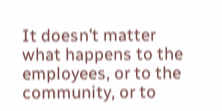It doesn’t matter what happens to the employees, or to the community, or to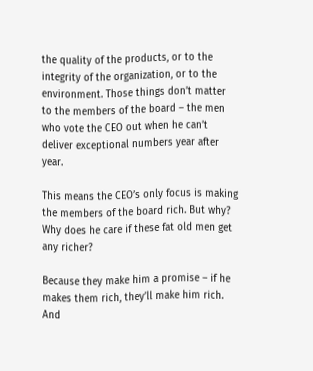the quality of the products, or to the integrity of the organization, or to the environment. Those things don’t matter to the members of the board – the men who vote the CEO out when he can’t deliver exceptional numbers year after year.

This means the CEO’s only focus is making the members of the board rich. But why? Why does he care if these fat old men get any richer?

Because they make him a promise – if he makes them rich, they’ll make him rich. And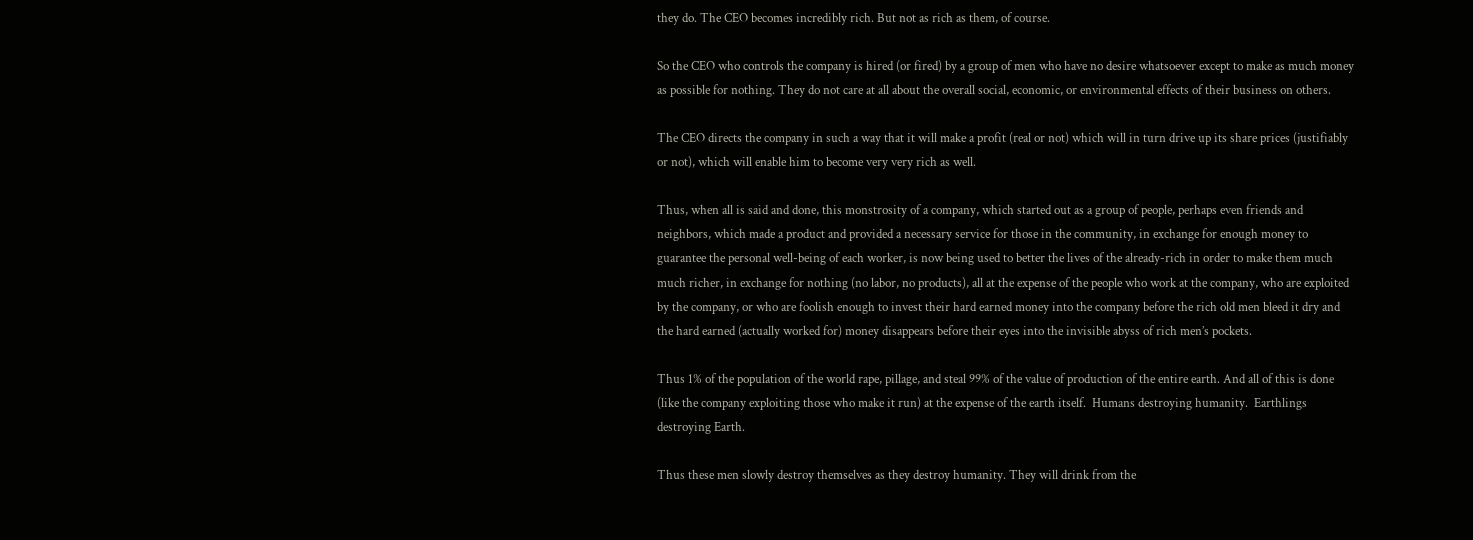they do. The CEO becomes incredibly rich. But not as rich as them, of course.

So the CEO who controls the company is hired (or fired) by a group of men who have no desire whatsoever except to make as much money as possible for nothing. They do not care at all about the overall social, economic, or environmental effects of their business on others.

The CEO directs the company in such a way that it will make a profit (real or not) which will in turn drive up its share prices (justifiably or not), which will enable him to become very very rich as well.

Thus, when all is said and done, this monstrosity of a company, which started out as a group of people, perhaps even friends and neighbors, which made a product and provided a necessary service for those in the community, in exchange for enough money to guarantee the personal well-being of each worker, is now being used to better the lives of the already-rich in order to make them much much richer, in exchange for nothing (no labor, no products), all at the expense of the people who work at the company, who are exploited by the company, or who are foolish enough to invest their hard earned money into the company before the rich old men bleed it dry and the hard earned (actually worked for) money disappears before their eyes into the invisible abyss of rich men’s pockets.

Thus 1% of the population of the world rape, pillage, and steal 99% of the value of production of the entire earth. And all of this is done (like the company exploiting those who make it run) at the expense of the earth itself.  Humans destroying humanity.  Earthlings destroying Earth.

Thus these men slowly destroy themselves as they destroy humanity. They will drink from the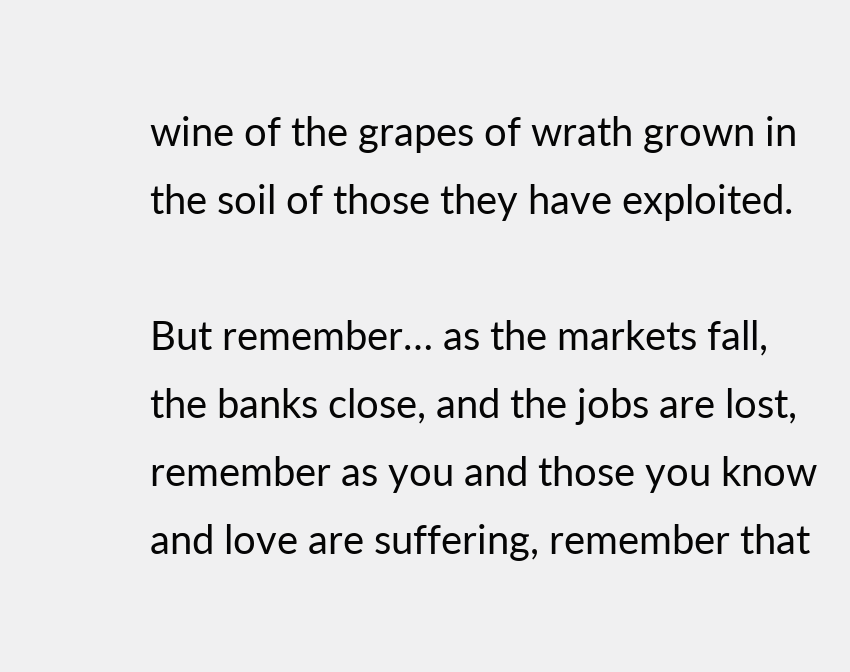wine of the grapes of wrath grown in the soil of those they have exploited.

But remember… as the markets fall, the banks close, and the jobs are lost, remember as you and those you know and love are suffering, remember that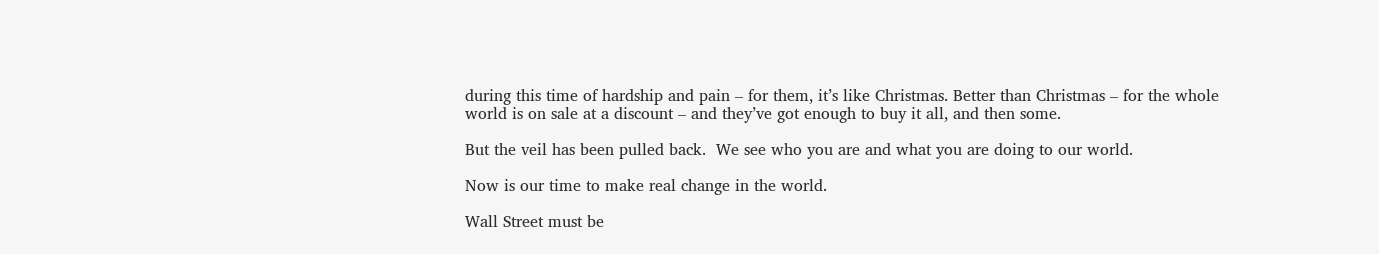during this time of hardship and pain – for them, it’s like Christmas. Better than Christmas – for the whole world is on sale at a discount – and they’ve got enough to buy it all, and then some.

But the veil has been pulled back.  We see who you are and what you are doing to our world.

Now is our time to make real change in the world.

Wall Street must be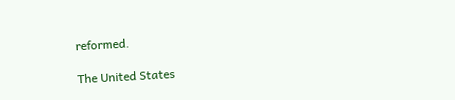reformed.

The United States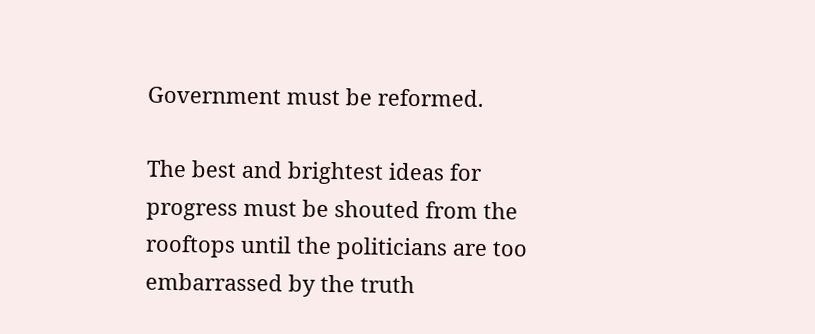Government must be reformed.

The best and brightest ideas for progress must be shouted from the rooftops until the politicians are too embarrassed by the truth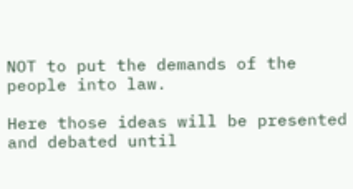NOT to put the demands of the people into law.

Here those ideas will be presented and debated until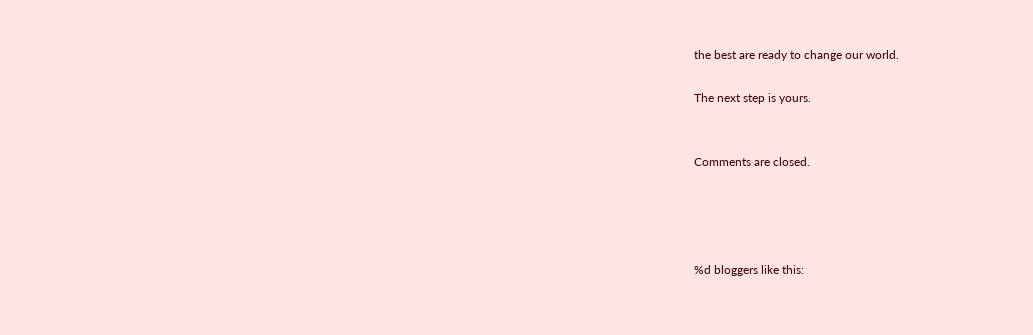the best are ready to change our world.

The next step is yours.


Comments are closed.




%d bloggers like this: